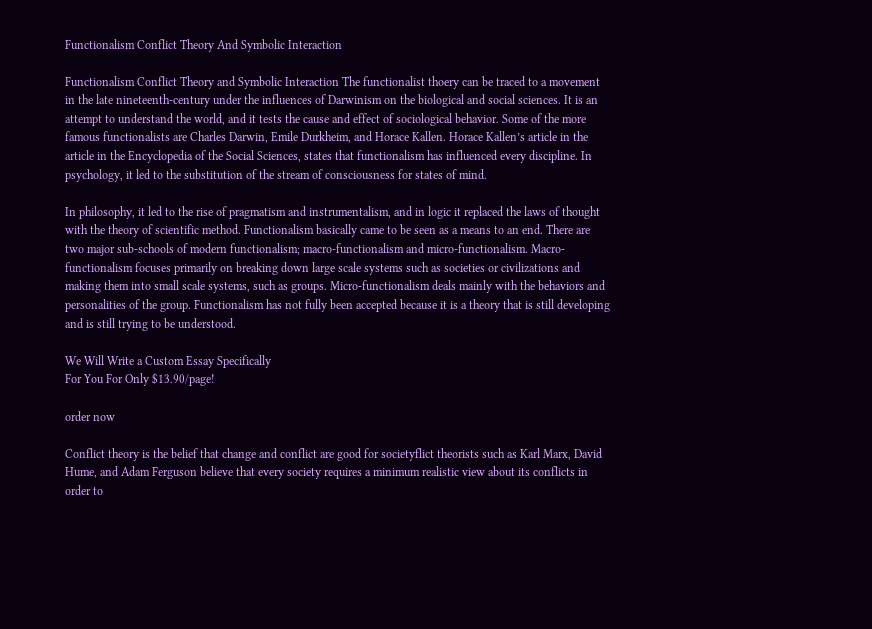Functionalism Conflict Theory And Symbolic Interaction

Functionalism Conflict Theory and Symbolic Interaction The functionalist thoery can be traced to a movement in the late nineteenth-century under the influences of Darwinism on the biological and social sciences. It is an attempt to understand the world, and it tests the cause and effect of sociological behavior. Some of the more famous functionalists are Charles Darwin, Emile Durkheim, and Horace Kallen. Horace Kallen’s article in the article in the Encyclopedia of the Social Sciences, states that functionalism has influenced every discipline. In psychology, it led to the substitution of the stream of consciousness for states of mind.

In philosophy, it led to the rise of pragmatism and instrumentalism, and in logic it replaced the laws of thought with the theory of scientific method. Functionalism basically came to be seen as a means to an end. There are two major sub-schools of modern functionalism; macro-functionalism and micro-functionalism. Macro-functionalism focuses primarily on breaking down large scale systems such as societies or civilizations and making them into small scale systems, such as groups. Micro-functionalism deals mainly with the behaviors and personalities of the group. Functionalism has not fully been accepted because it is a theory that is still developing and is still trying to be understood.

We Will Write a Custom Essay Specifically
For You For Only $13.90/page!

order now

Conflict theory is the belief that change and conflict are good for societyflict theorists such as Karl Marx, David Hume, and Adam Ferguson believe that every society requires a minimum realistic view about its conflicts in order to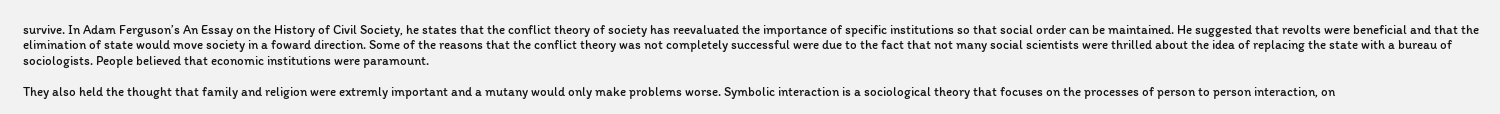survive. In Adam Ferguson’s An Essay on the History of Civil Society, he states that the conflict theory of society has reevaluated the importance of specific institutions so that social order can be maintained. He suggested that revolts were beneficial and that the elimination of state would move society in a foward direction. Some of the reasons that the conflict theory was not completely successful were due to the fact that not many social scientists were thrilled about the idea of replacing the state with a bureau of sociologists. People believed that economic institutions were paramount.

They also held the thought that family and religion were extremly important and a mutany would only make problems worse. Symbolic interaction is a sociological theory that focuses on the processes of person to person interaction, on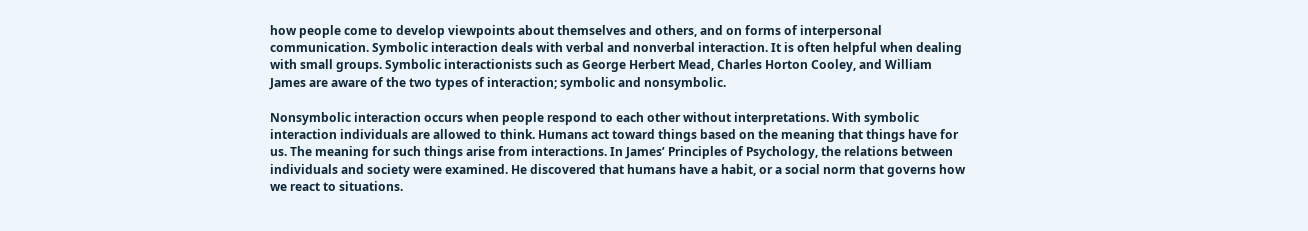how people come to develop viewpoints about themselves and others, and on forms of interpersonal communication. Symbolic interaction deals with verbal and nonverbal interaction. It is often helpful when dealing with small groups. Symbolic interactionists such as George Herbert Mead, Charles Horton Cooley, and William James are aware of the two types of interaction; symbolic and nonsymbolic.

Nonsymbolic interaction occurs when people respond to each other without interpretations. With symbolic interaction individuals are allowed to think. Humans act toward things based on the meaning that things have for us. The meaning for such things arise from interactions. In James’ Principles of Psychology, the relations between individuals and society were examined. He discovered that humans have a habit, or a social norm that governs how we react to situations.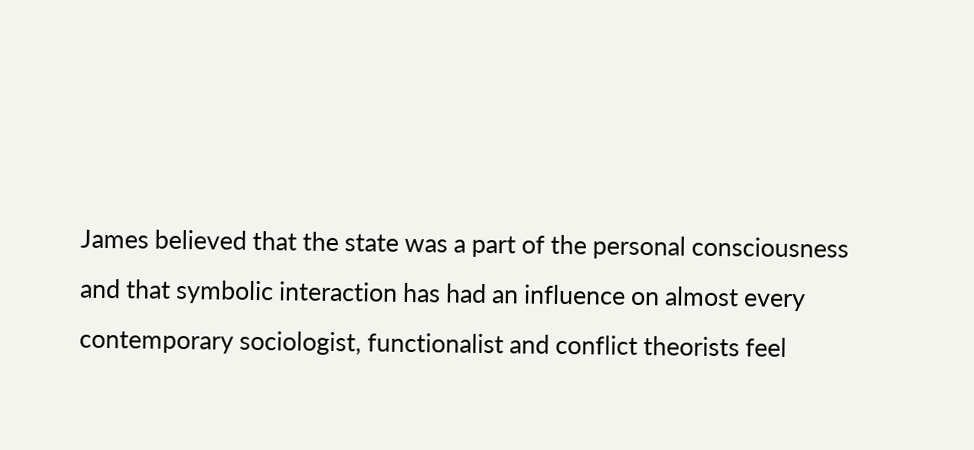James believed that the state was a part of the personal consciousness and that symbolic interaction has had an influence on almost every contemporary sociologist, functionalist and conflict theorists feel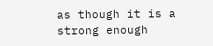as though it is a strong enough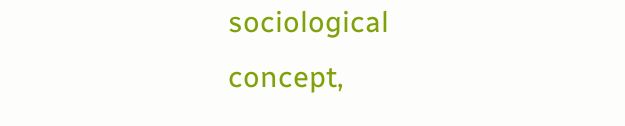sociological concept,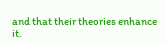and that their theories enhance it.